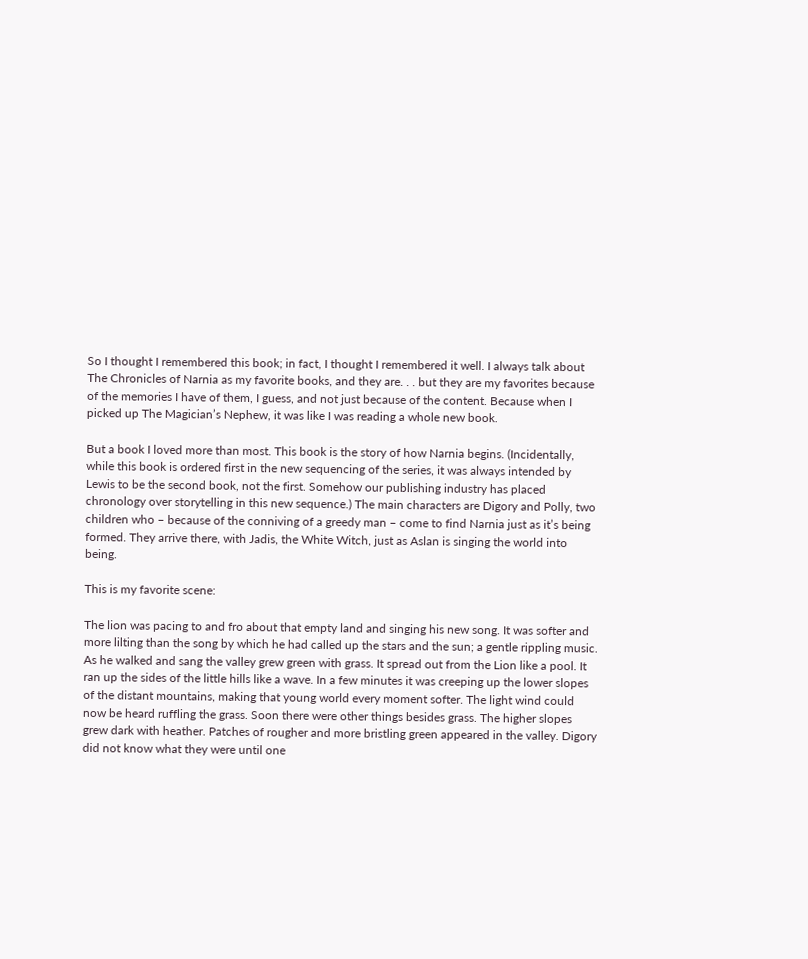So I thought I remembered this book; in fact, I thought I remembered it well. I always talk about The Chronicles of Narnia as my favorite books, and they are. . . but they are my favorites because of the memories I have of them, I guess, and not just because of the content. Because when I picked up The Magician’s Nephew, it was like I was reading a whole new book.

But a book I loved more than most. This book is the story of how Narnia begins. (Incidentally, while this book is ordered first in the new sequencing of the series, it was always intended by Lewis to be the second book, not the first. Somehow our publishing industry has placed chronology over storytelling in this new sequence.) The main characters are Digory and Polly, two children who – because of the conniving of a greedy man – come to find Narnia just as it’s being formed. They arrive there, with Jadis, the White Witch, just as Aslan is singing the world into being.

This is my favorite scene:

The lion was pacing to and fro about that empty land and singing his new song. It was softer and more lilting than the song by which he had called up the stars and the sun; a gentle rippling music. As he walked and sang the valley grew green with grass. It spread out from the Lion like a pool. It ran up the sides of the little hills like a wave. In a few minutes it was creeping up the lower slopes of the distant mountains, making that young world every moment softer. The light wind could now be heard ruffling the grass. Soon there were other things besides grass. The higher slopes grew dark with heather. Patches of rougher and more bristling green appeared in the valley. Digory did not know what they were until one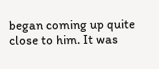began coming up quite close to him. It was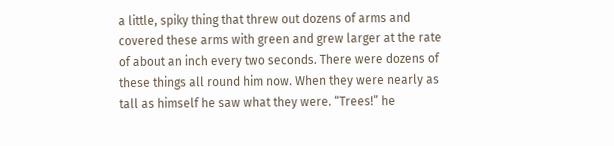a little, spiky thing that threw out dozens of arms and covered these arms with green and grew larger at the rate of about an inch every two seconds. There were dozens of these things all round him now. When they were nearly as tall as himself he saw what they were. “Trees!” he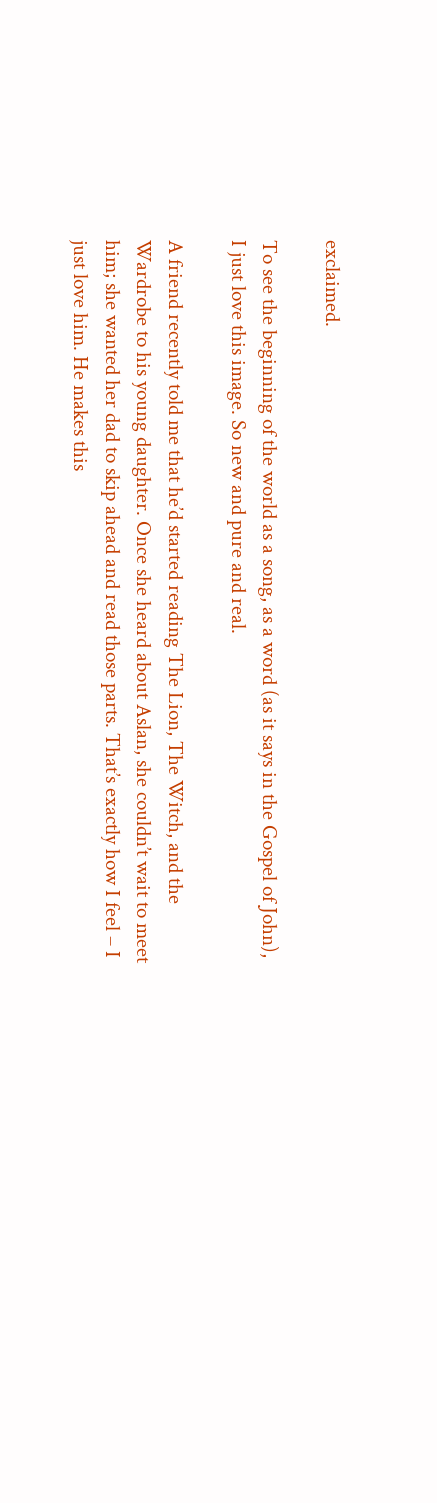exclaimed.

To see the beginning of the world as a song, as a word (as it says in the Gospel of John), I just love this image. So new and pure and real.

A friend recently told me that he’d started reading The Lion, The Witch, and the Wardrobe to his young daughter. Once she heard about Aslan, she couldn’t wait to meet him; she wanted her dad to skip ahead and read those parts. That’s exactly how I feel – I just love him. He makes this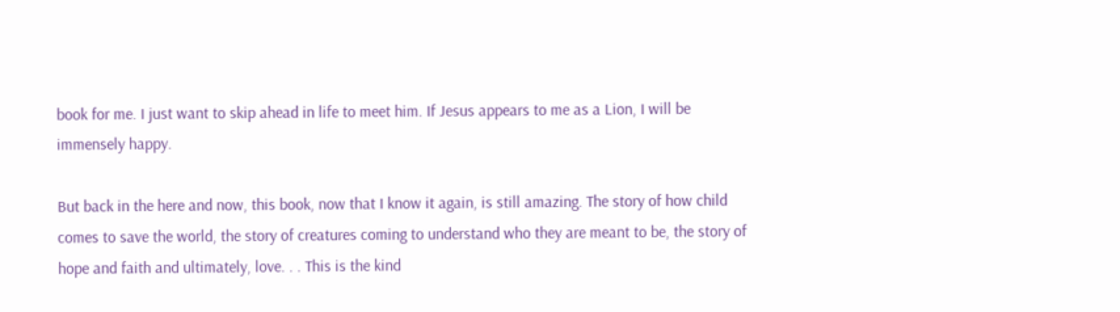book for me. I just want to skip ahead in life to meet him. If Jesus appears to me as a Lion, I will be immensely happy.

But back in the here and now, this book, now that I know it again, is still amazing. The story of how child comes to save the world, the story of creatures coming to understand who they are meant to be, the story of hope and faith and ultimately, love. . . This is the kind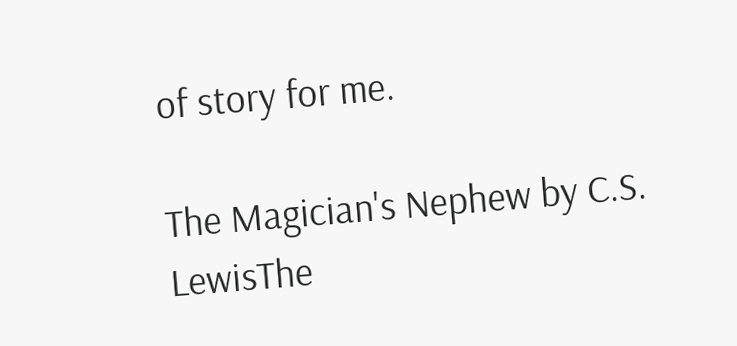of story for me.

The Magician's Nephew by C.S. LewisThe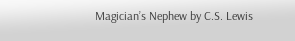Magician’s Nephew by C.S. Lewis